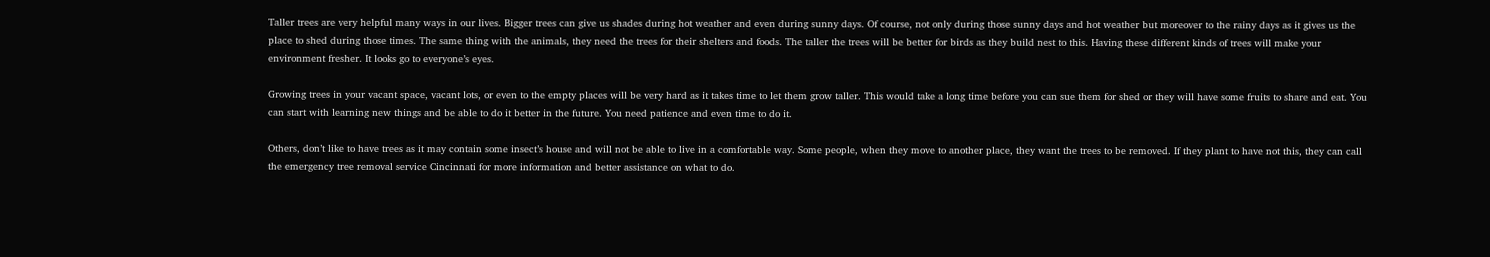Taller trees are very helpful many ways in our lives. Bigger trees can give us shades during hot weather and even during sunny days. Of course, not only during those sunny days and hot weather but moreover to the rainy days as it gives us the place to shed during those times. The same thing with the animals, they need the trees for their shelters and foods. The taller the trees will be better for birds as they build nest to this. Having these different kinds of trees will make your environment fresher. It looks go to everyone’s eyes.

Growing trees in your vacant space, vacant lots, or even to the empty places will be very hard as it takes time to let them grow taller. This would take a long time before you can sue them for shed or they will have some fruits to share and eat. You can start with learning new things and be able to do it better in the future. You need patience and even time to do it.

Others, don’t like to have trees as it may contain some insect’s house and will not be able to live in a comfortable way. Some people, when they move to another place, they want the trees to be removed. If they plant to have not this, they can call the emergency tree removal service Cincinnati for more information and better assistance on what to do.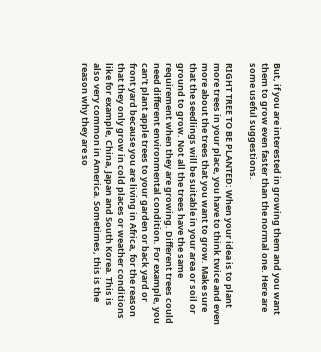But, if you are interested in growing them and you want them to grow even faster than the normal one. Here are some useful suggestions.

RIGHT TREE TO BE PLANTED: When your idea is to plant more trees in your place, you have to think twice and even more about the trees that you want to grow. Make sure that the seedlings will be suitable in your area or soil or ground to grow. Not all the trees have the same requirement when they are growing. Different trees could need different environmental condition. For example, you can’t plant apple trees to your garden or back yard or front yard because you are living in Africa, for the reason that they only grow in cold places or weather conditions like for example, China, Japan and South Korea. This is also very common in America. Sometimes, this is the reason why they are so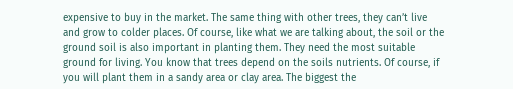expensive to buy in the market. The same thing with other trees, they can’t live and grow to colder places. Of course, like what we are talking about, the soil or the ground soil is also important in planting them. They need the most suitable ground for living. You know that trees depend on the soils nutrients. Of course, if you will plant them in a sandy area or clay area. The biggest the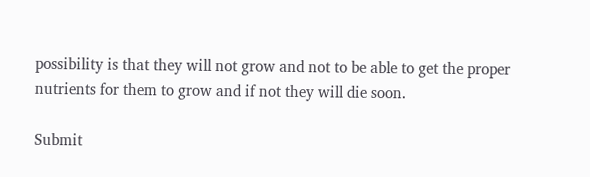possibility is that they will not grow and not to be able to get the proper nutrients for them to grow and if not they will die soon.

Submit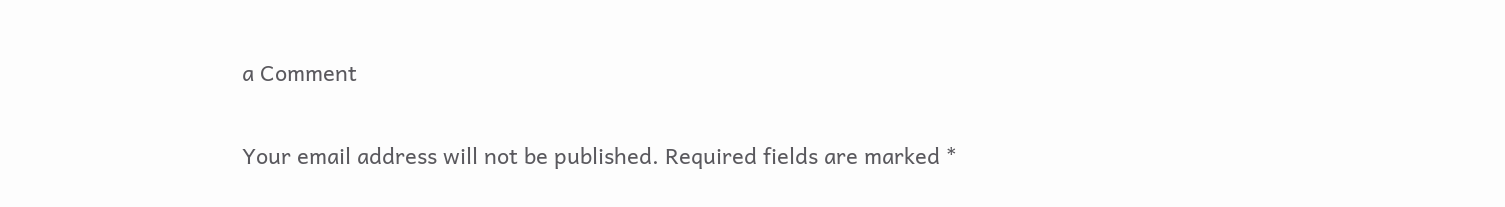a Comment

Your email address will not be published. Required fields are marked *